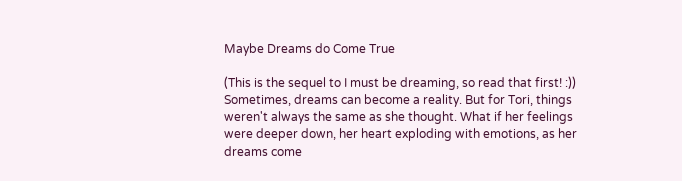Maybe Dreams do Come True

(This is the sequel to I must be dreaming, so read that first! :)) Sometimes, dreams can become a reality. But for Tori, things weren't always the same as she thought. What if her feelings were deeper down, her heart exploding with emotions, as her dreams come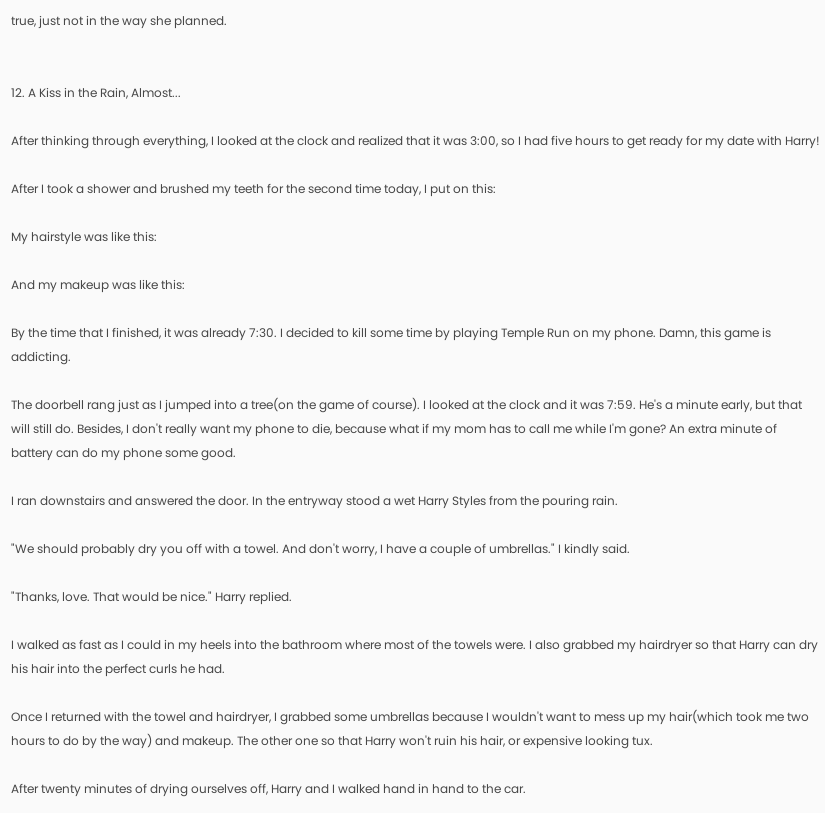true, just not in the way she planned.


12. A Kiss in the Rain, Almost...

After thinking through everything, I looked at the clock and realized that it was 3:00, so I had five hours to get ready for my date with Harry!

After I took a shower and brushed my teeth for the second time today, I put on this:

My hairstyle was like this:

And my makeup was like this:

By the time that I finished, it was already 7:30. I decided to kill some time by playing Temple Run on my phone. Damn, this game is addicting.

The doorbell rang just as I jumped into a tree(on the game of course). I looked at the clock and it was 7:59. He's a minute early, but that will still do. Besides, I don't really want my phone to die, because what if my mom has to call me while I'm gone? An extra minute of battery can do my phone some good.

I ran downstairs and answered the door. In the entryway stood a wet Harry Styles from the pouring rain.

"We should probably dry you off with a towel. And don't worry, I have a couple of umbrellas." I kindly said.

"Thanks, love. That would be nice." Harry replied.

I walked as fast as I could in my heels into the bathroom where most of the towels were. I also grabbed my hairdryer so that Harry can dry his hair into the perfect curls he had.

Once I returned with the towel and hairdryer, I grabbed some umbrellas because I wouldn't want to mess up my hair(which took me two hours to do by the way) and makeup. The other one so that Harry won't ruin his hair, or expensive looking tux.

After twenty minutes of drying ourselves off, Harry and I walked hand in hand to the car.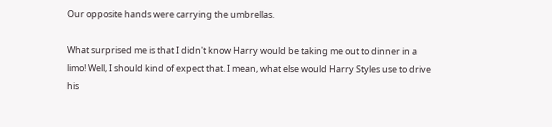Our opposite hands were carrying the umbrellas.

What surprised me is that I didn't know Harry would be taking me out to dinner in a limo! Well, I should kind of expect that. I mean, what else would Harry Styles use to drive his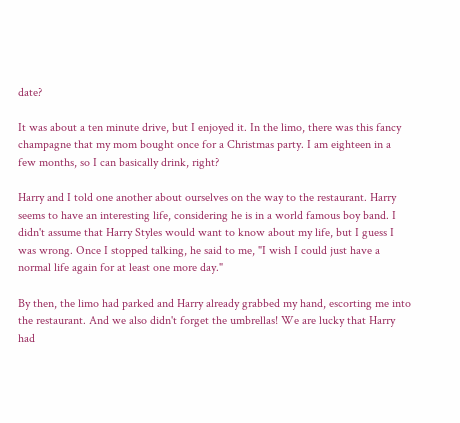date?

It was about a ten minute drive, but I enjoyed it. In the limo, there was this fancy champagne that my mom bought once for a Christmas party. I am eighteen in a few months, so I can basically drink, right?

Harry and I told one another about ourselves on the way to the restaurant. Harry seems to have an interesting life, considering he is in a world famous boy band. I didn't assume that Harry Styles would want to know about my life, but I guess I was wrong. Once I stopped talking, he said to me, "I wish I could just have a normal life again for at least one more day."

By then, the limo had parked and Harry already grabbed my hand, escorting me into the restaurant. And we also didn't forget the umbrellas! We are lucky that Harry had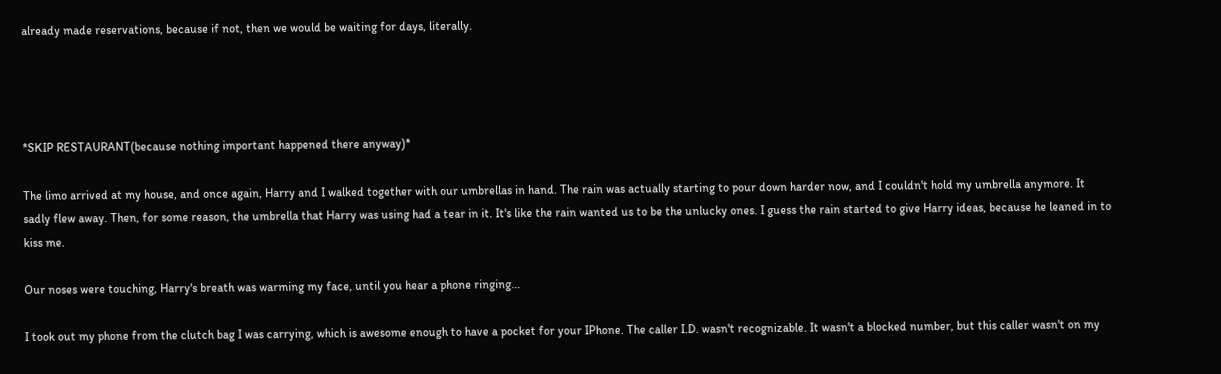already made reservations, because if not, then we would be waiting for days, literally.




*SKIP RESTAURANT(because nothing important happened there anyway)*

The limo arrived at my house, and once again, Harry and I walked together with our umbrellas in hand. The rain was actually starting to pour down harder now, and I couldn't hold my umbrella anymore. It sadly flew away. Then, for some reason, the umbrella that Harry was using had a tear in it. It's like the rain wanted us to be the unlucky ones. I guess the rain started to give Harry ideas, because he leaned in to kiss me.

Our noses were touching, Harry's breath was warming my face, until you hear a phone ringing...

I took out my phone from the clutch bag I was carrying, which is awesome enough to have a pocket for your IPhone. The caller I.D. wasn't recognizable. It wasn't a blocked number, but this caller wasn't on my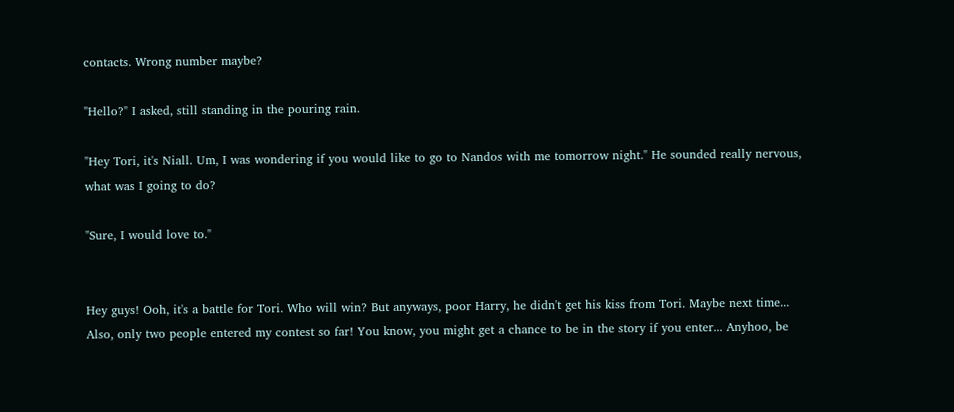contacts. Wrong number maybe?

"Hello?" I asked, still standing in the pouring rain.

"Hey Tori, it's Niall. Um, I was wondering if you would like to go to Nandos with me tomorrow night." He sounded really nervous, what was I going to do?

"Sure, I would love to."


Hey guys! Ooh, it's a battle for Tori. Who will win? But anyways, poor Harry, he didn't get his kiss from Tori. Maybe next time... Also, only two people entered my contest so far! You know, you might get a chance to be in the story if you enter... Anyhoo, be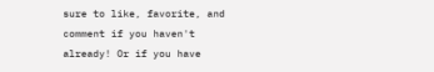sure to like, favorite, and comment if you haven't already! Or if you have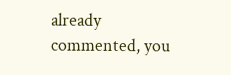already commented, you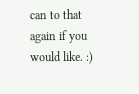can to that again if you would like. :)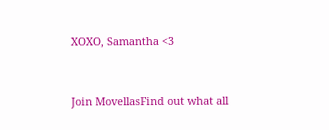XOXO, Samantha <3



Join MovellasFind out what all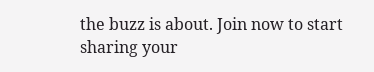the buzz is about. Join now to start sharing your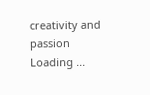creativity and passion
Loading ...